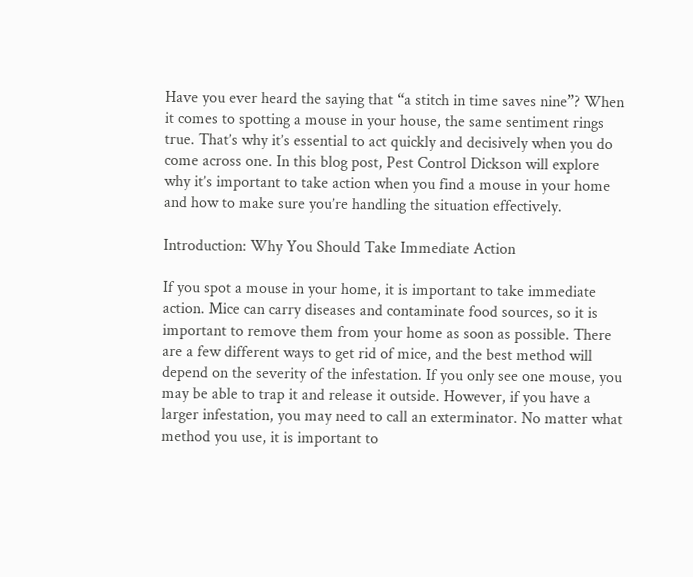Have you ever heard the saying that “a stitch in time saves nine”? When it comes to spotting a mouse in your house, the same sentiment rings true. That’s why it’s essential to act quickly and decisively when you do come across one. In this blog post, Pest Control Dickson will explore why it’s important to take action when you find a mouse in your home and how to make sure you’re handling the situation effectively.

Introduction: Why You Should Take Immediate Action

If you spot a mouse in your home, it is important to take immediate action. Mice can carry diseases and contaminate food sources, so it is important to remove them from your home as soon as possible. There are a few different ways to get rid of mice, and the best method will depend on the severity of the infestation. If you only see one mouse, you may be able to trap it and release it outside. However, if you have a larger infestation, you may need to call an exterminator. No matter what method you use, it is important to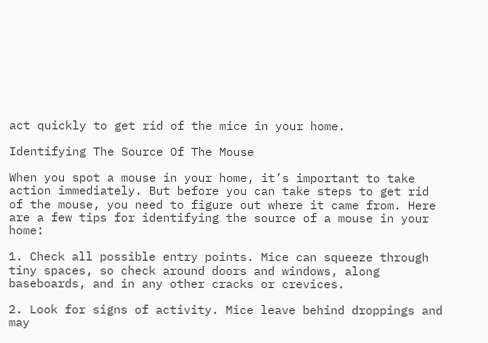act quickly to get rid of the mice in your home.

Identifying The Source Of The Mouse

When you spot a mouse in your home, it’s important to take action immediately. But before you can take steps to get rid of the mouse, you need to figure out where it came from. Here are a few tips for identifying the source of a mouse in your home:

1. Check all possible entry points. Mice can squeeze through tiny spaces, so check around doors and windows, along baseboards, and in any other cracks or crevices.

2. Look for signs of activity. Mice leave behind droppings and may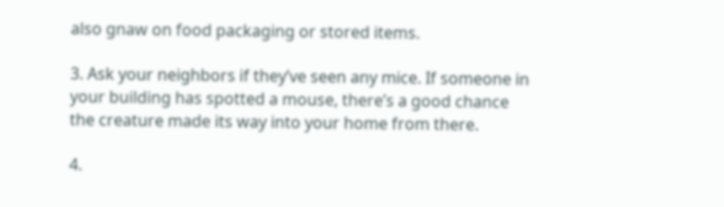also gnaw on food packaging or stored items.

3. Ask your neighbors if they’ve seen any mice. If someone in your building has spotted a mouse, there’s a good chance the creature made its way into your home from there.

4.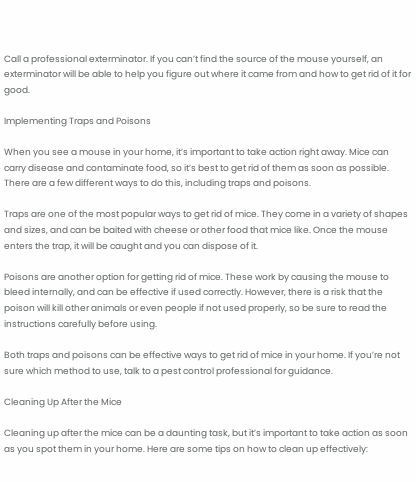Call a professional exterminator. If you can’t find the source of the mouse yourself, an exterminator will be able to help you figure out where it came from and how to get rid of it for good.

Implementing Traps and Poisons

When you see a mouse in your home, it’s important to take action right away. Mice can carry disease and contaminate food, so it’s best to get rid of them as soon as possible. There are a few different ways to do this, including traps and poisons.

Traps are one of the most popular ways to get rid of mice. They come in a variety of shapes and sizes, and can be baited with cheese or other food that mice like. Once the mouse enters the trap, it will be caught and you can dispose of it.

Poisons are another option for getting rid of mice. These work by causing the mouse to bleed internally, and can be effective if used correctly. However, there is a risk that the poison will kill other animals or even people if not used properly, so be sure to read the instructions carefully before using.

Both traps and poisons can be effective ways to get rid of mice in your home. If you’re not sure which method to use, talk to a pest control professional for guidance.

Cleaning Up After the Mice

Cleaning up after the mice can be a daunting task, but it’s important to take action as soon as you spot them in your home. Here are some tips on how to clean up effectively: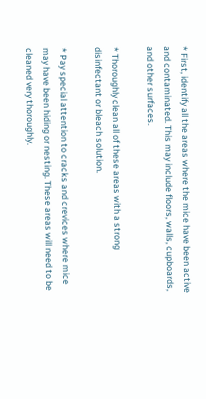* First, identify all the areas where the mice have been active and contaminated. This may include floors, walls, cupboards, and other surfaces.

* Thoroughly clean all of these areas with a strong disinfectant or bleach solution.

* Pay special attention to cracks and crevices where mice may have been hiding or nesting. These areas will need to be cleaned very thoroughly.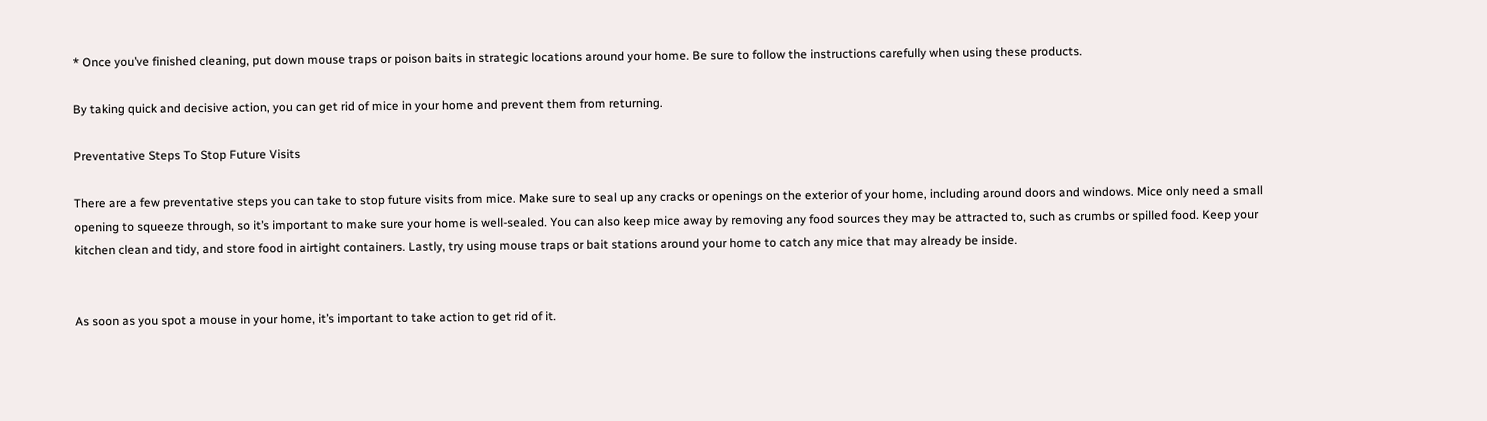* Once you’ve finished cleaning, put down mouse traps or poison baits in strategic locations around your home. Be sure to follow the instructions carefully when using these products.

By taking quick and decisive action, you can get rid of mice in your home and prevent them from returning.

Preventative Steps To Stop Future Visits

There are a few preventative steps you can take to stop future visits from mice. Make sure to seal up any cracks or openings on the exterior of your home, including around doors and windows. Mice only need a small opening to squeeze through, so it’s important to make sure your home is well-sealed. You can also keep mice away by removing any food sources they may be attracted to, such as crumbs or spilled food. Keep your kitchen clean and tidy, and store food in airtight containers. Lastly, try using mouse traps or bait stations around your home to catch any mice that may already be inside.


As soon as you spot a mouse in your home, it’s important to take action to get rid of it.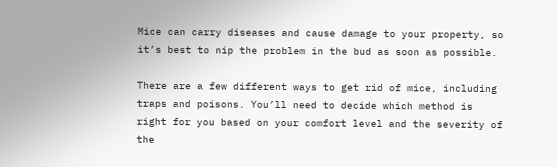Mice can carry diseases and cause damage to your property, so it’s best to nip the problem in the bud as soon as possible.

There are a few different ways to get rid of mice, including traps and poisons. You’ll need to decide which method is right for you based on your comfort level and the severity of the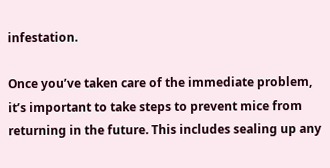infestation.

Once you’ve taken care of the immediate problem, it’s important to take steps to prevent mice from returning in the future. This includes sealing up any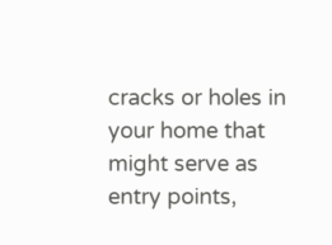cracks or holes in your home that might serve as entry points,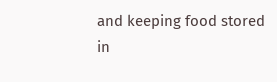and keeping food stored in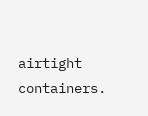airtight containers.